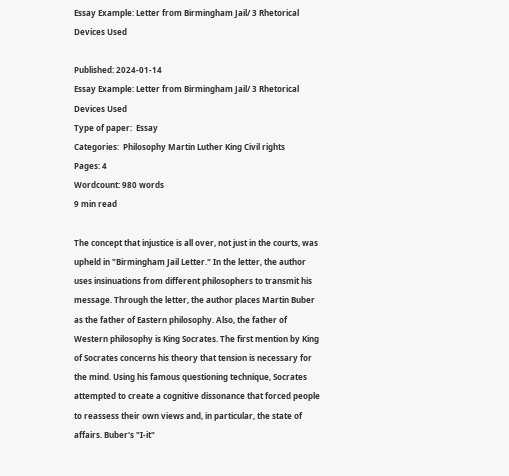Essay Example: Letter from Birmingham Jail/ 3 Rhetorical Devices Used

Published: 2024-01-14
Essay Example: Letter from Birmingham Jail/ 3 Rhetorical Devices Used
Type of paper:  Essay
Categories:  Philosophy Martin Luther King Civil rights
Pages: 4
Wordcount: 980 words
9 min read

The concept that injustice is all over, not just in the courts, was upheld in "Birmingham Jail Letter." In the letter, the author uses insinuations from different philosophers to transmit his message. Through the letter, the author places Martin Buber as the father of Eastern philosophy. Also, the father of Western philosophy is King Socrates. The first mention by King of Socrates concerns his theory that tension is necessary for the mind. Using his famous questioning technique, Socrates attempted to create a cognitive dissonance that forced people to reassess their own views and, in particular, the state of affairs. Buber's "I-it"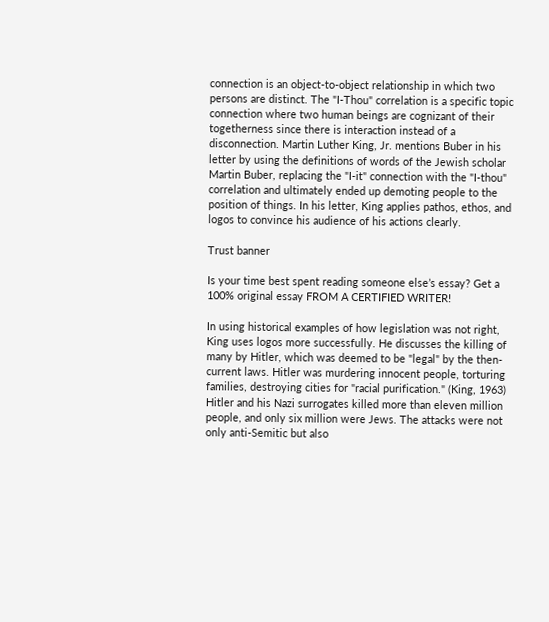connection is an object-to-object relationship in which two persons are distinct. The "I-Thou" correlation is a specific topic connection where two human beings are cognizant of their togetherness since there is interaction instead of a disconnection. Martin Luther King, Jr. mentions Buber in his letter by using the definitions of words of the Jewish scholar Martin Buber, replacing the "I-it" connection with the "I-thou" correlation and ultimately ended up demoting people to the position of things. In his letter, King applies pathos, ethos, and logos to convince his audience of his actions clearly.

Trust banner

Is your time best spent reading someone else’s essay? Get a 100% original essay FROM A CERTIFIED WRITER!

In using historical examples of how legislation was not right, King uses logos more successfully. He discusses the killing of many by Hitler, which was deemed to be "legal" by the then-current laws. Hitler was murdering innocent people, torturing families, destroying cities for "racial purification." (King, 1963) Hitler and his Nazi surrogates killed more than eleven million people, and only six million were Jews. The attacks were not only anti-Semitic but also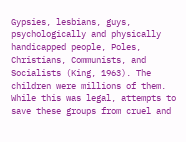Gypsies, lesbians, guys, psychologically and physically handicapped people, Poles, Christians, Communists, and Socialists (King, 1963). The children were millions of them. While this was legal, attempts to save these groups from cruel and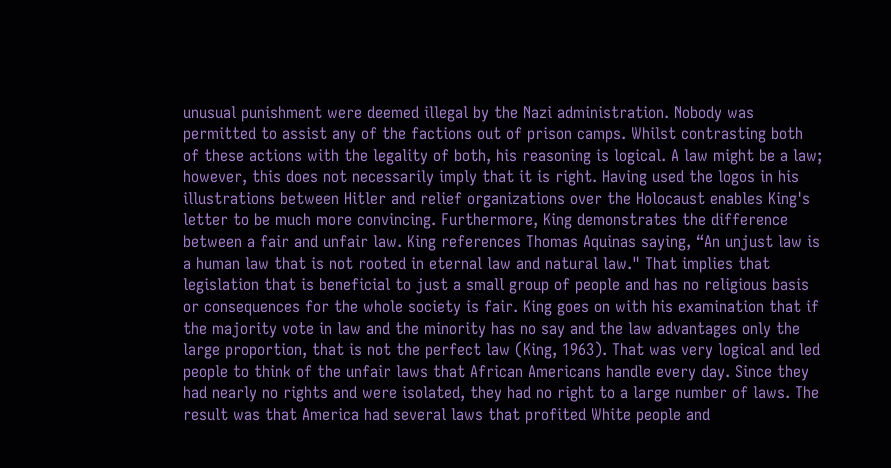unusual punishment were deemed illegal by the Nazi administration. Nobody was permitted to assist any of the factions out of prison camps. Whilst contrasting both of these actions with the legality of both, his reasoning is logical. A law might be a law; however, this does not necessarily imply that it is right. Having used the logos in his illustrations between Hitler and relief organizations over the Holocaust enables King's letter to be much more convincing. Furthermore, King demonstrates the difference between a fair and unfair law. King references Thomas Aquinas saying, “An unjust law is a human law that is not rooted in eternal law and natural law." That implies that legislation that is beneficial to just a small group of people and has no religious basis or consequences for the whole society is fair. King goes on with his examination that if the majority vote in law and the minority has no say and the law advantages only the large proportion, that is not the perfect law (King, 1963). That was very logical and led people to think of the unfair laws that African Americans handle every day. Since they had nearly no rights and were isolated, they had no right to a large number of laws. The result was that America had several laws that profited White people and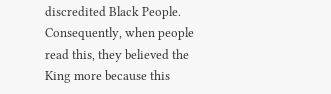discredited Black People. Consequently, when people read this, they believed the King more because this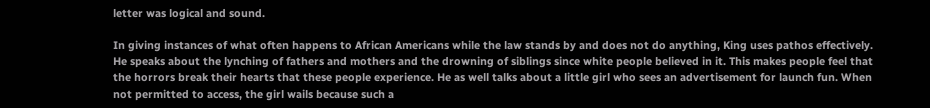letter was logical and sound.

In giving instances of what often happens to African Americans while the law stands by and does not do anything, King uses pathos effectively. He speaks about the lynching of fathers and mothers and the drowning of siblings since white people believed in it. This makes people feel that the horrors break their hearts that these people experience. He as well talks about a little girl who sees an advertisement for launch fun. When not permitted to access, the girl wails because such a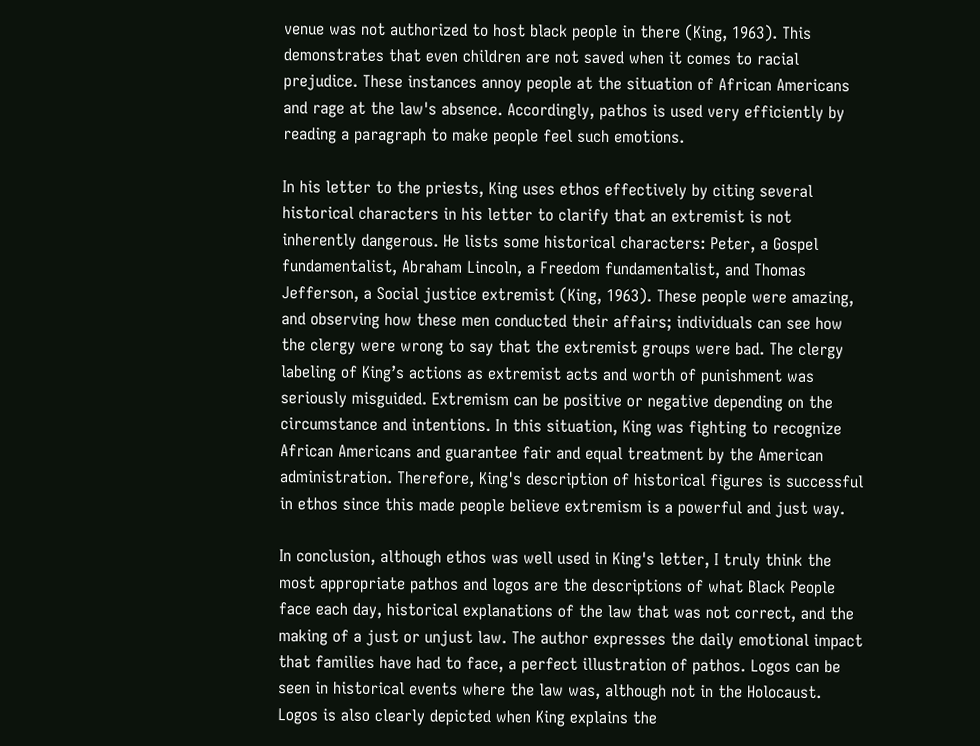venue was not authorized to host black people in there (King, 1963). This demonstrates that even children are not saved when it comes to racial prejudice. These instances annoy people at the situation of African Americans and rage at the law's absence. Accordingly, pathos is used very efficiently by reading a paragraph to make people feel such emotions.

In his letter to the priests, King uses ethos effectively by citing several historical characters in his letter to clarify that an extremist is not inherently dangerous. He lists some historical characters: Peter, a Gospel fundamentalist, Abraham Lincoln, a Freedom fundamentalist, and Thomas Jefferson, a Social justice extremist (King, 1963). These people were amazing, and observing how these men conducted their affairs; individuals can see how the clergy were wrong to say that the extremist groups were bad. The clergy labeling of King’s actions as extremist acts and worth of punishment was seriously misguided. Extremism can be positive or negative depending on the circumstance and intentions. In this situation, King was fighting to recognize African Americans and guarantee fair and equal treatment by the American administration. Therefore, King's description of historical figures is successful in ethos since this made people believe extremism is a powerful and just way.

In conclusion, although ethos was well used in King's letter, I truly think the most appropriate pathos and logos are the descriptions of what Black People face each day, historical explanations of the law that was not correct, and the making of a just or unjust law. The author expresses the daily emotional impact that families have had to face, a perfect illustration of pathos. Logos can be seen in historical events where the law was, although not in the Holocaust. Logos is also clearly depicted when King explains the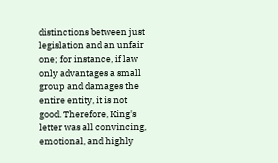distinctions between just legislation and an unfair one; for instance, if law only advantages a small group and damages the entire entity, it is not good. Therefore, King's letter was all convincing, emotional, and highly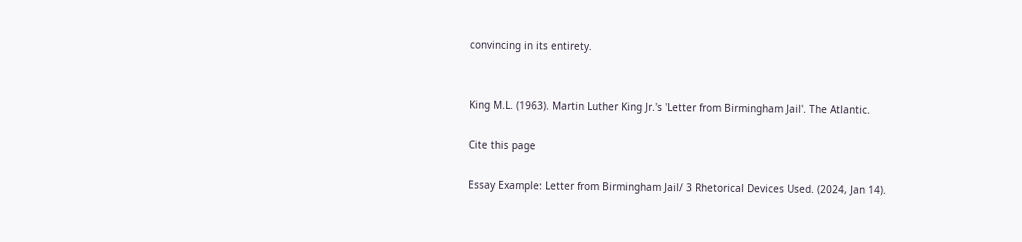convincing in its entirety.


King M.L. (1963). Martin Luther King Jr.'s 'Letter from Birmingham Jail'. The Atlantic.

Cite this page

Essay Example: Letter from Birmingham Jail/ 3 Rhetorical Devices Used. (2024, Jan 14).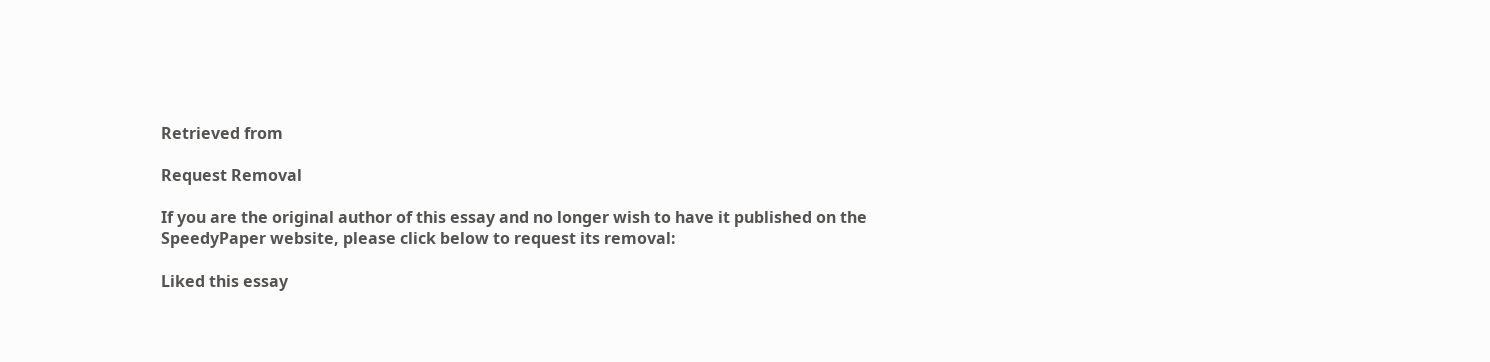Retrieved from

Request Removal

If you are the original author of this essay and no longer wish to have it published on the SpeedyPaper website, please click below to request its removal:

Liked this essay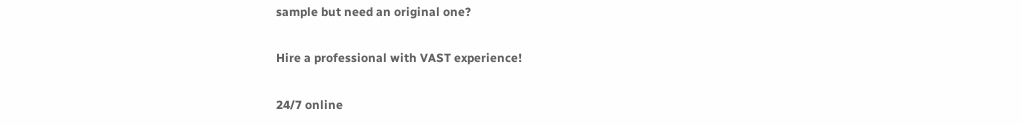sample but need an original one?

Hire a professional with VAST experience!

24/7 online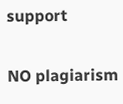support

NO plagiarism